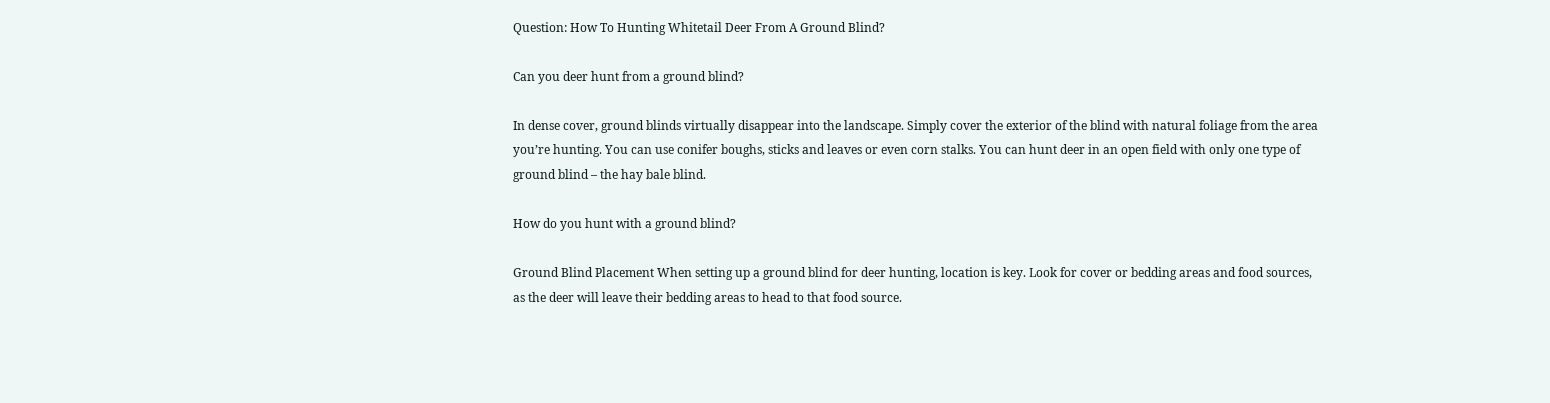Question: How To Hunting Whitetail Deer From A Ground Blind?

Can you deer hunt from a ground blind?

In dense cover, ground blinds virtually disappear into the landscape. Simply cover the exterior of the blind with natural foliage from the area you’re hunting. You can use conifer boughs, sticks and leaves or even corn stalks. You can hunt deer in an open field with only one type of ground blind – the hay bale blind.

How do you hunt with a ground blind?

Ground Blind Placement When setting up a ground blind for deer hunting, location is key. Look for cover or bedding areas and food sources, as the deer will leave their bedding areas to head to that food source.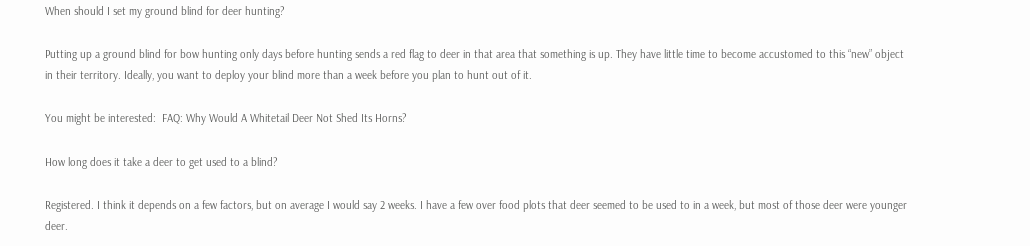When should I set my ground blind for deer hunting?

Putting up a ground blind for bow hunting only days before hunting sends a red flag to deer in that area that something is up. They have little time to become accustomed to this “new” object in their territory. Ideally, you want to deploy your blind more than a week before you plan to hunt out of it.

You might be interested:  FAQ: Why Would A Whitetail Deer Not Shed Its Horns?

How long does it take a deer to get used to a blind?

Registered. I think it depends on a few factors, but on average I would say 2 weeks. I have a few over food plots that deer seemed to be used to in a week, but most of those deer were younger deer.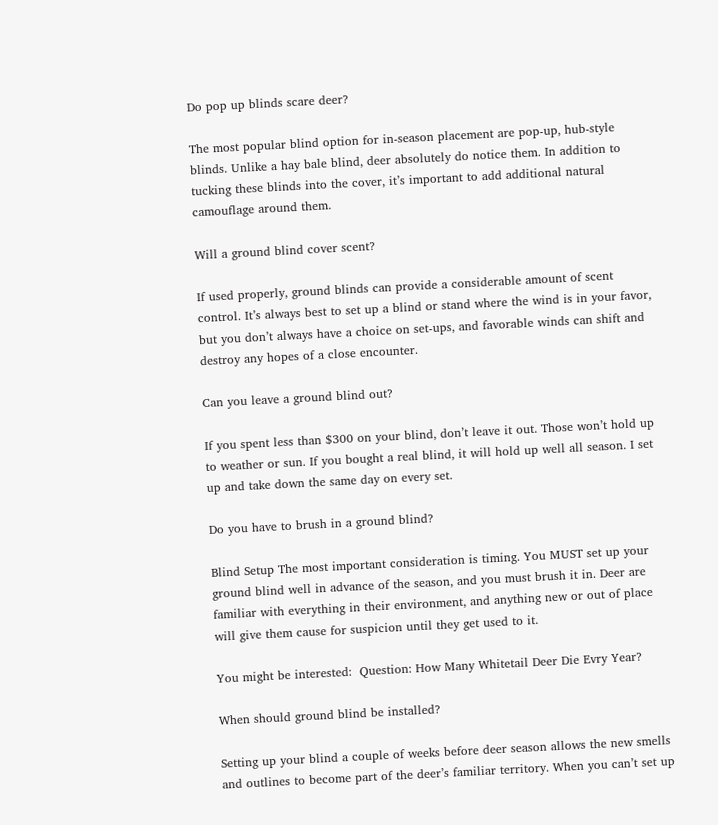Do pop up blinds scare deer?

The most popular blind option for in-season placement are pop-up, hub-style blinds. Unlike a hay bale blind, deer absolutely do notice them. In addition to tucking these blinds into the cover, it’s important to add additional natural camouflage around them.

Will a ground blind cover scent?

If used properly, ground blinds can provide a considerable amount of scent control. It’s always best to set up a blind or stand where the wind is in your favor, but you don’t always have a choice on set-ups, and favorable winds can shift and destroy any hopes of a close encounter.

Can you leave a ground blind out?

If you spent less than $300 on your blind, don’t leave it out. Those won’t hold up to weather or sun. If you bought a real blind, it will hold up well all season. I set up and take down the same day on every set.

Do you have to brush in a ground blind?

Blind Setup The most important consideration is timing. You MUST set up your ground blind well in advance of the season, and you must brush it in. Deer are familiar with everything in their environment, and anything new or out of place will give them cause for suspicion until they get used to it.

You might be interested:  Question: How Many Whitetail Deer Die Evry Year?

When should ground blind be installed?

Setting up your blind a couple of weeks before deer season allows the new smells and outlines to become part of the deer’s familiar territory. When you can’t set up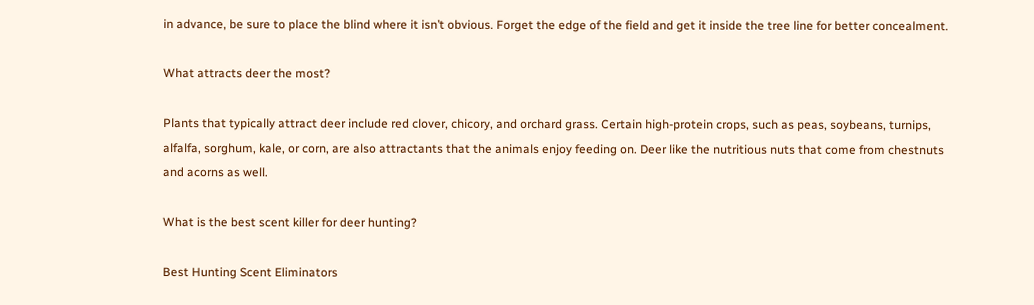in advance, be sure to place the blind where it isn’t obvious. Forget the edge of the field and get it inside the tree line for better concealment.

What attracts deer the most?

Plants that typically attract deer include red clover, chicory, and orchard grass. Certain high-protein crops, such as peas, soybeans, turnips, alfalfa, sorghum, kale, or corn, are also attractants that the animals enjoy feeding on. Deer like the nutritious nuts that come from chestnuts and acorns as well.

What is the best scent killer for deer hunting?

Best Hunting Scent Eliminators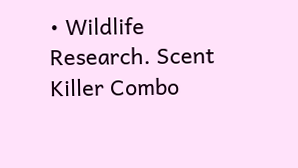• Wildlife Research. Scent Killer Combo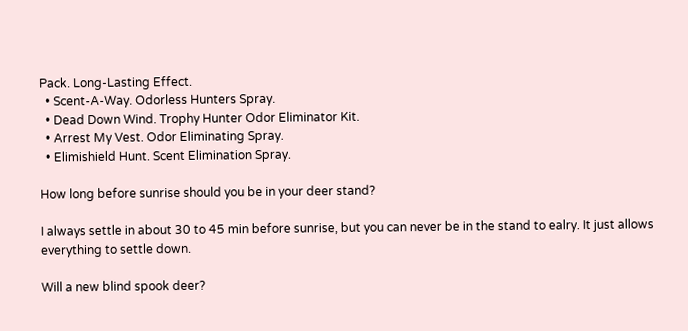Pack. Long-Lasting Effect.
  • Scent-A-Way. Odorless Hunters Spray.
  • Dead Down Wind. Trophy Hunter Odor Eliminator Kit.
  • Arrest My Vest. Odor Eliminating Spray.
  • Elimishield Hunt. Scent Elimination Spray.

How long before sunrise should you be in your deer stand?

I always settle in about 30 to 45 min before sunrise, but you can never be in the stand to ealry. It just allows everything to settle down.

Will a new blind spook deer?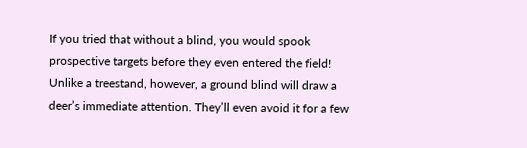If you tried that without a blind, you would spook prospective targets before they even entered the field! Unlike a treestand, however, a ground blind will draw a deer’s immediate attention. They’ll even avoid it for a few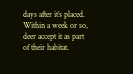days after it’s placed. Within a week or so, deer accept it as part of their habitat.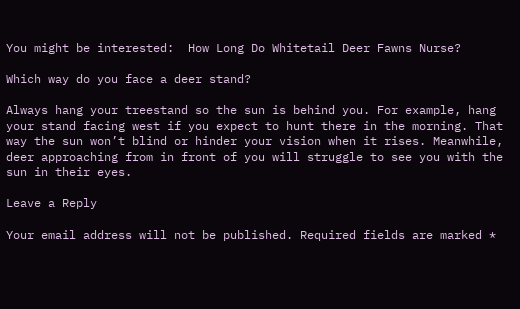You might be interested:  How Long Do Whitetail Deer Fawns Nurse?

Which way do you face a deer stand?

Always hang your treestand so the sun is behind you. For example, hang your stand facing west if you expect to hunt there in the morning. That way the sun won’t blind or hinder your vision when it rises. Meanwhile, deer approaching from in front of you will struggle to see you with the sun in their eyes.

Leave a Reply

Your email address will not be published. Required fields are marked *